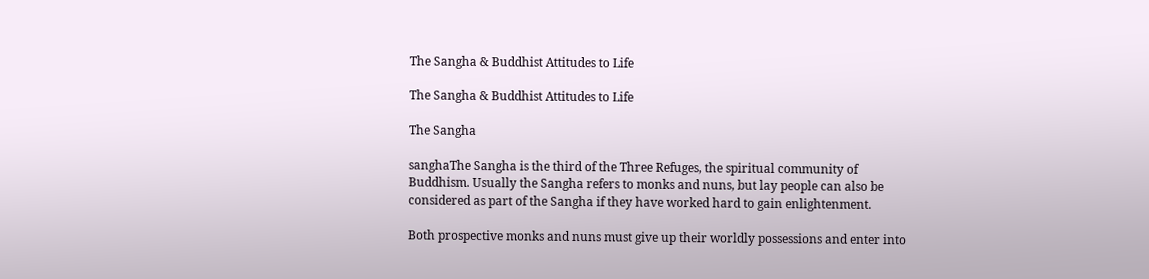The Sangha & Buddhist Attitudes to Life

The Sangha & Buddhist Attitudes to Life

The Sangha

sanghaThe Sangha is the third of the Three Refuges, the spiritual community of Buddhism. Usually the Sangha refers to monks and nuns, but lay people can also be considered as part of the Sangha if they have worked hard to gain enlightenment.

Both prospective monks and nuns must give up their worldly possessions and enter into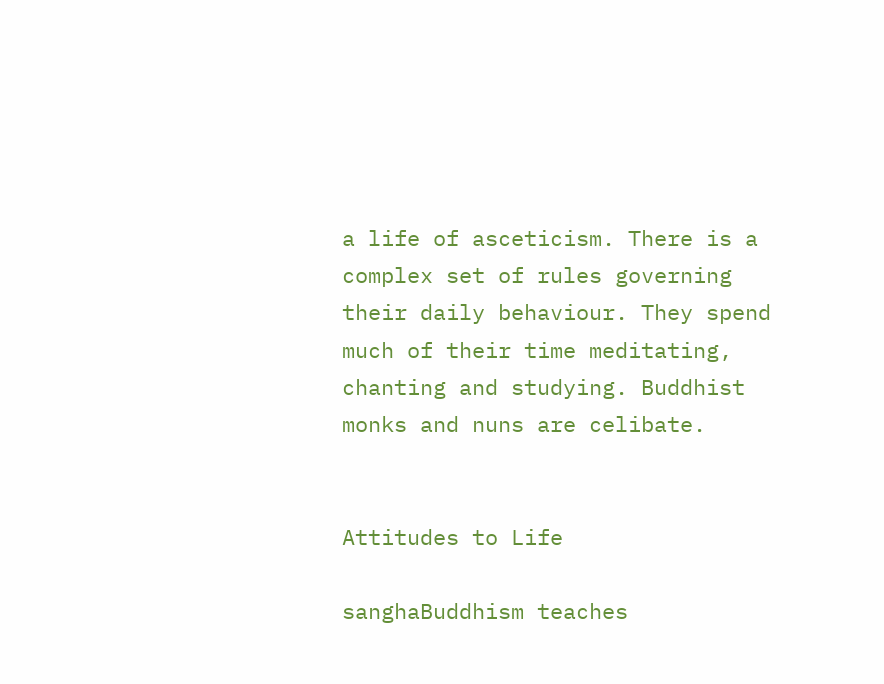a life of asceticism. There is a complex set of rules governing their daily behaviour. They spend much of their time meditating, chanting and studying. Buddhist monks and nuns are celibate.


Attitudes to Life

sanghaBuddhism teaches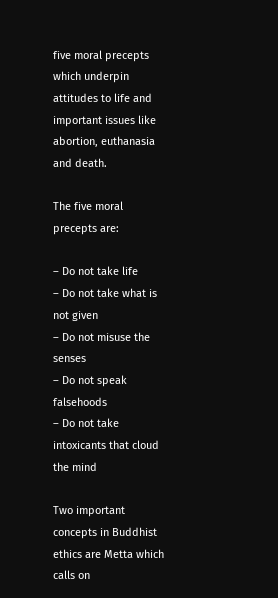five moral precepts which underpin attitudes to life and important issues like abortion, euthanasia and death.

The five moral precepts are:

– Do not take life
– Do not take what is not given
– Do not misuse the senses
– Do not speak falsehoods
– Do not take intoxicants that cloud the mind

Two important concepts in Buddhist ethics are Metta which calls on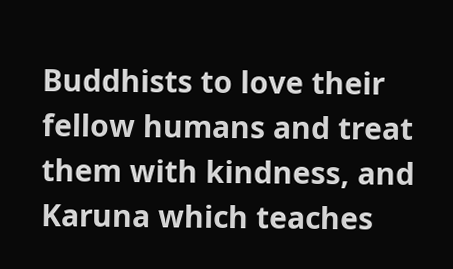Buddhists to love their fellow humans and treat them with kindness, and Karuna which teaches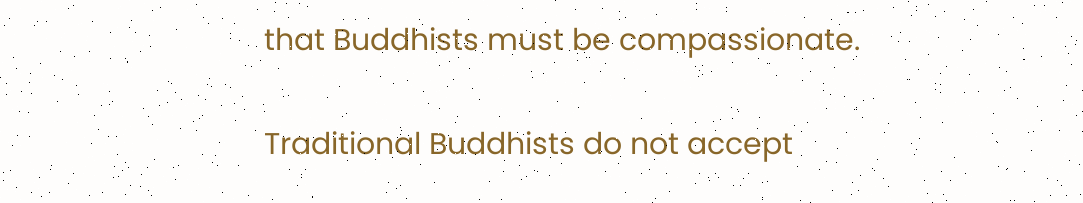that Buddhists must be compassionate.

Traditional Buddhists do not accept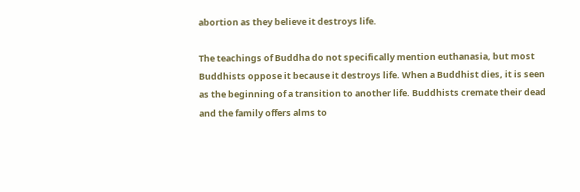abortion as they believe it destroys life.

The teachings of Buddha do not specifically mention euthanasia, but most Buddhists oppose it because it destroys life. When a Buddhist dies, it is seen as the beginning of a transition to another life. Buddhists cremate their dead and the family offers alms to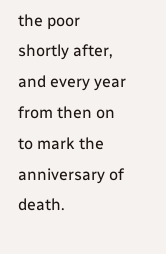the poor shortly after, and every year from then on to mark the anniversary of death.